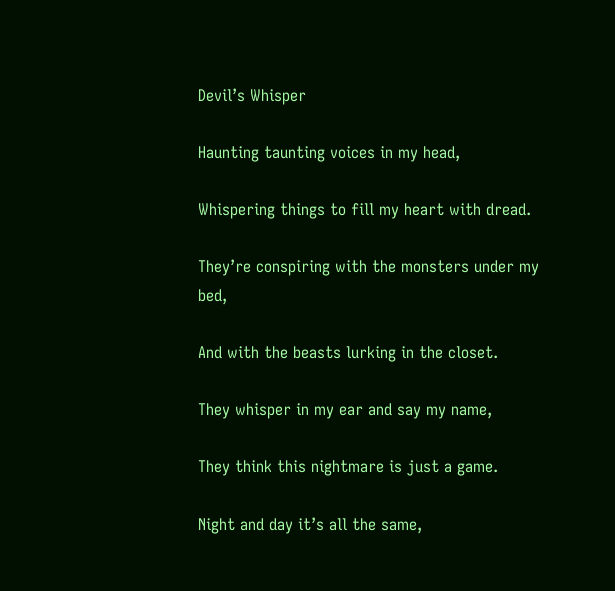Devil’s Whisper

Haunting taunting voices in my head,

Whispering things to fill my heart with dread.

They’re conspiring with the monsters under my bed,

And with the beasts lurking in the closet.

They whisper in my ear and say my name,

They think this nightmare is just a game.

Night and day it’s all the same,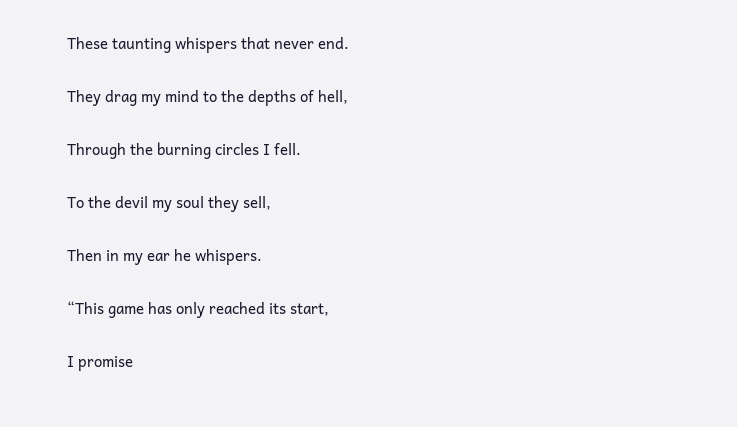These taunting whispers that never end.

They drag my mind to the depths of hell,

Through the burning circles I fell.

To the devil my soul they sell,

Then in my ear he whispers.

“This game has only reached its start,

I promise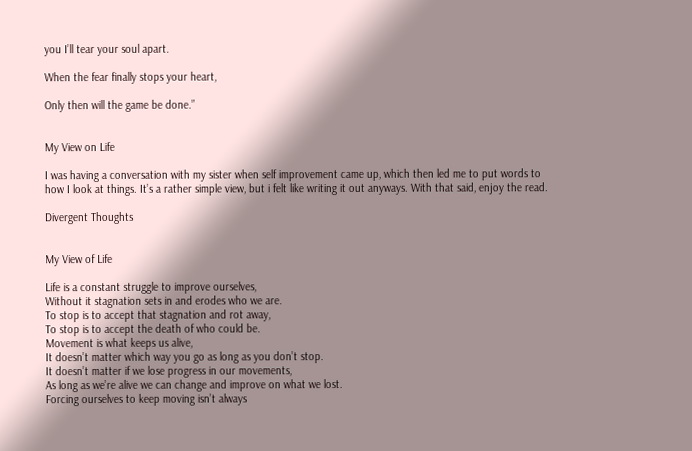you I’ll tear your soul apart.

When the fear finally stops your heart,

Only then will the game be done.”


My View on Life

I was having a conversation with my sister when self improvement came up, which then led me to put words to how I look at things. It’s a rather simple view, but i felt like writing it out anyways. With that said, enjoy the read.

Divergent Thoughts


My View of Life

Life is a constant struggle to improve ourselves,
Without it stagnation sets in and erodes who we are.
To stop is to accept that stagnation and rot away,
To stop is to accept the death of who could be.
Movement is what keeps us alive,
It doesn’t matter which way you go as long as you don’t stop.
It doesn’t matter if we lose progress in our movements,
As long as we’re alive we can change and improve on what we lost.
Forcing ourselves to keep moving isn’t always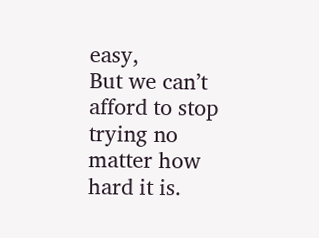easy,
But we can’t afford to stop trying no matter how hard it is.